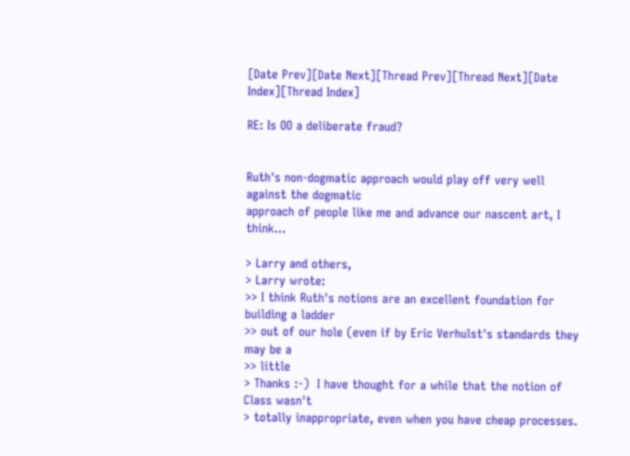[Date Prev][Date Next][Thread Prev][Thread Next][Date Index][Thread Index]

RE: Is OO a deliberate fraud?


Ruth's non-dogmatic approach would play off very well against the dogmatic
approach of people like me and advance our nascent art, I think...

> Larry and others,
> Larry wrote:
>> I think Ruth's notions are an excellent foundation for building a ladder
>> out of our hole (even if by Eric Verhulst's standards they may be a
>> little
> Thanks :-)  I have thought for a while that the notion of Class wasn't
> totally inappropriate, even when you have cheap processes.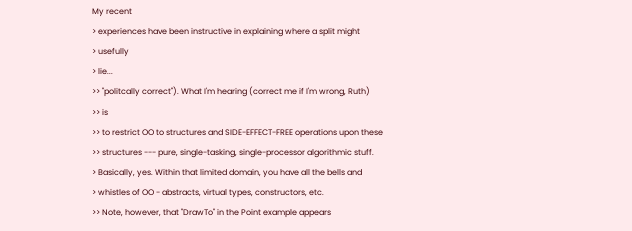My recent
> experiences have been instructive in explaining where a split might
> usefully
> lie...
>> "politcally correct"). What I'm hearing (correct me if I'm wrong, Ruth)
>> is
>> to restrict OO to structures and SIDE-EFFECT-FREE operations upon these
>> structures --- pure, single-tasking, single-processor algorithmic stuff.
> Basically, yes. Within that limited domain, you have all the bells and
> whistles of OO - abstracts, virtual types, constructors, etc.
>> Note, however, that "DrawTo" in the Point example appears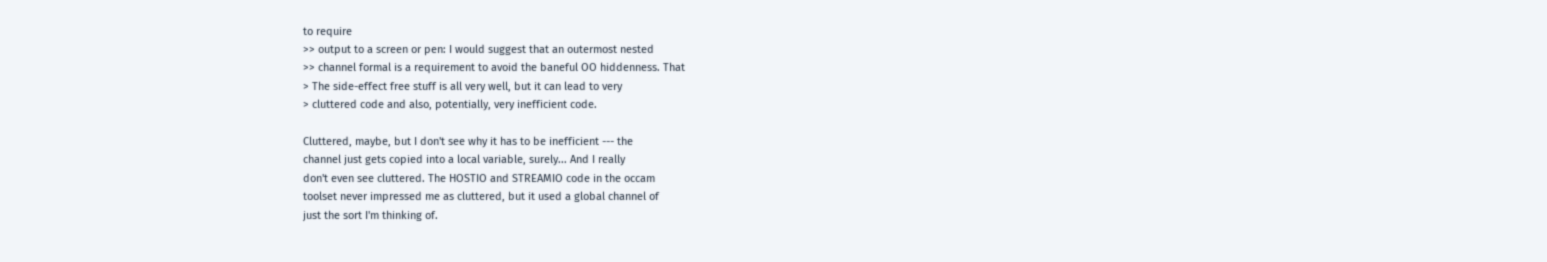to require
>> output to a screen or pen: I would suggest that an outermost nested
>> channel formal is a requirement to avoid the baneful OO hiddenness. That
> The side-effect free stuff is all very well, but it can lead to very
> cluttered code and also, potentially, very inefficient code.

Cluttered, maybe, but I don't see why it has to be inefficient --- the
channel just gets copied into a local variable, surely... And I really
don't even see cluttered. The HOSTIO and STREAMIO code in the occam
toolset never impressed me as cluttered, but it used a global channel of
just the sort I'm thinking of.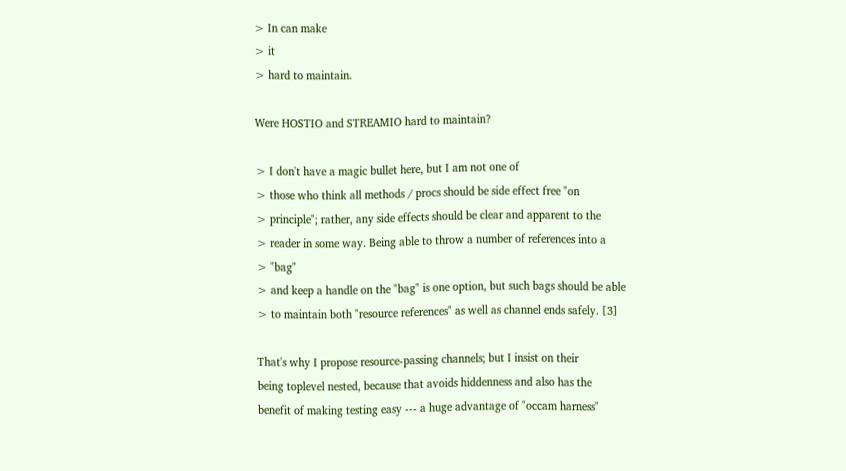> In can make
> it
> hard to maintain.

Were HOSTIO and STREAMIO hard to maintain?

> I don't have a magic bullet here, but I am not one of
> those who think all methods / procs should be side effect free "on
> principle"; rather, any side effects should be clear and apparent to the
> reader in some way. Being able to throw a number of references into a
> "bag"
> and keep a handle on the "bag" is one option, but such bags should be able
> to maintain both "resource references" as well as channel ends safely. [3]

That's why I propose resource-passing channels; but I insist on their
being toplevel nested, because that avoids hiddenness and also has the
benefit of making testing easy --- a huge advantage of "occam harness"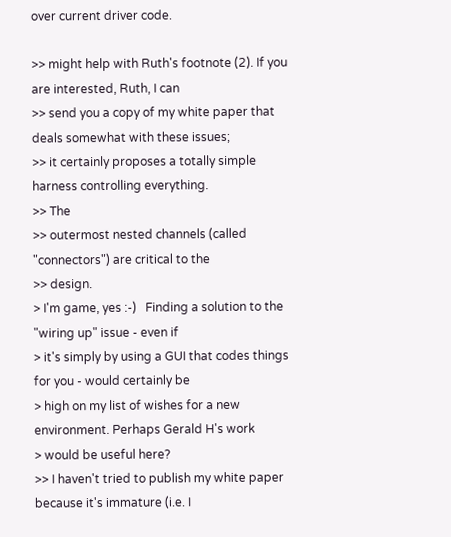over current driver code.

>> might help with Ruth's footnote (2). If you are interested, Ruth, I can
>> send you a copy of my white paper that deals somewhat with these issues;
>> it certainly proposes a totally simple harness controlling everything.
>> The
>> outermost nested channels (called "connectors") are critical to the
>> design.
> I'm game, yes :-)   Finding a solution to the "wiring up" issue - even if
> it's simply by using a GUI that codes things for you - would certainly be
> high on my list of wishes for a new environment. Perhaps Gerald H's work
> would be useful here?
>> I haven't tried to publish my white paper because it's immature (i.e. I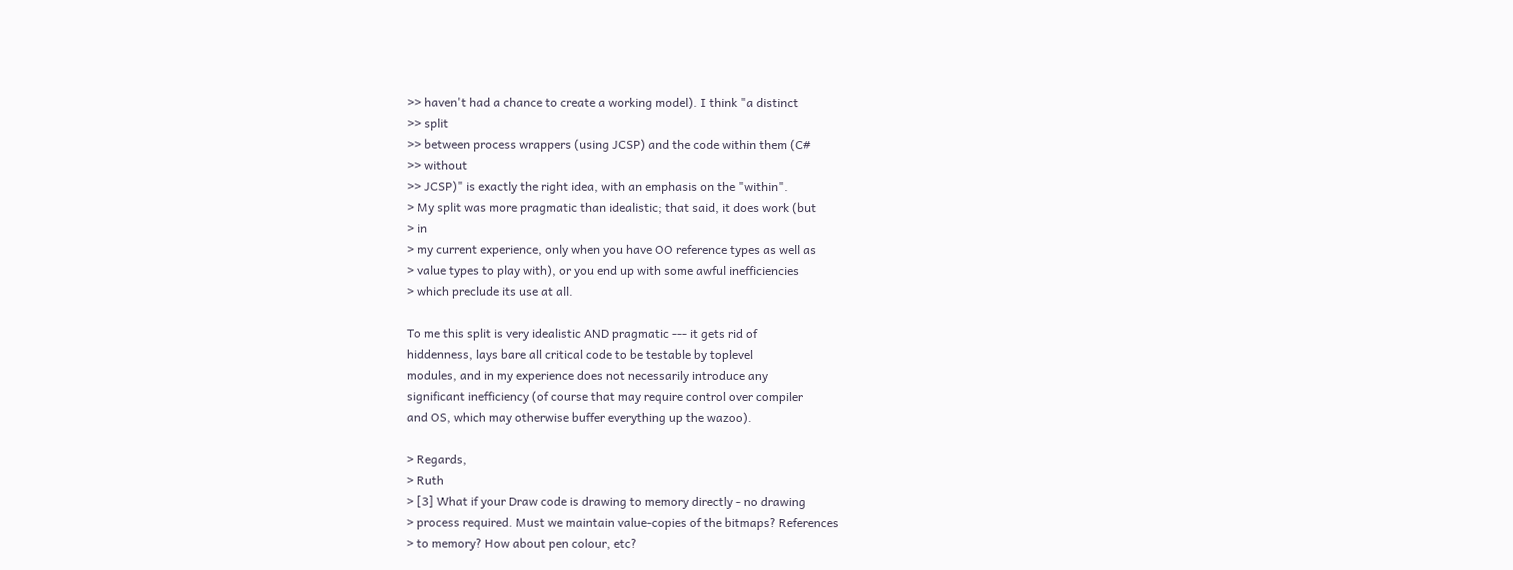>> haven't had a chance to create a working model). I think "a distinct
>> split
>> between process wrappers (using JCSP) and the code within them (C#
>> without
>> JCSP)" is exactly the right idea, with an emphasis on the "within".
> My split was more pragmatic than idealistic; that said, it does work (but
> in
> my current experience, only when you have OO reference types as well as
> value types to play with), or you end up with some awful inefficiencies
> which preclude its use at all.

To me this split is very idealistic AND pragmatic --- it gets rid of
hiddenness, lays bare all critical code to be testable by toplevel
modules, and in my experience does not necessarily introduce any
significant inefficiency (of course that may require control over compiler
and OS, which may otherwise buffer everything up the wazoo).

> Regards,
> Ruth
> [3] What if your Draw code is drawing to memory directly - no drawing
> process required. Must we maintain value-copies of the bitmaps? References
> to memory? How about pen colour, etc?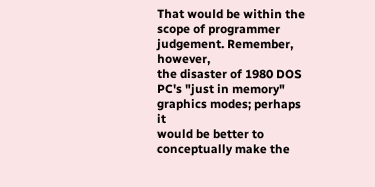That would be within the scope of programmer judgement. Remember, however,
the disaster of 1980 DOS PC's "just in memory" graphics modes; perhaps it
would be better to conceptually make the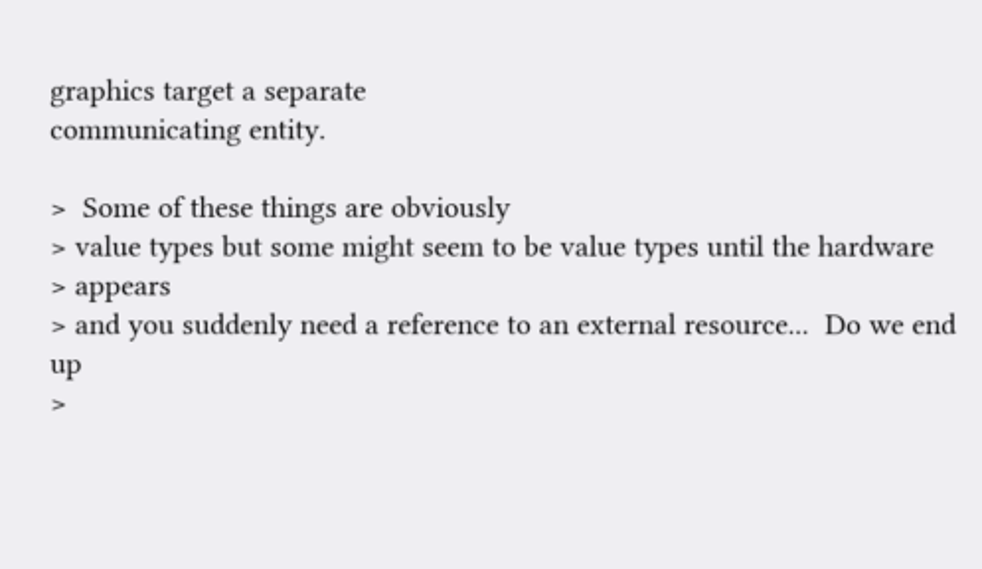graphics target a separate
communicating entity.

>  Some of these things are obviously
> value types but some might seem to be value types until the hardware
> appears
> and you suddenly need a reference to an external resource...  Do we end up
>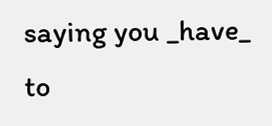saying you _have_ to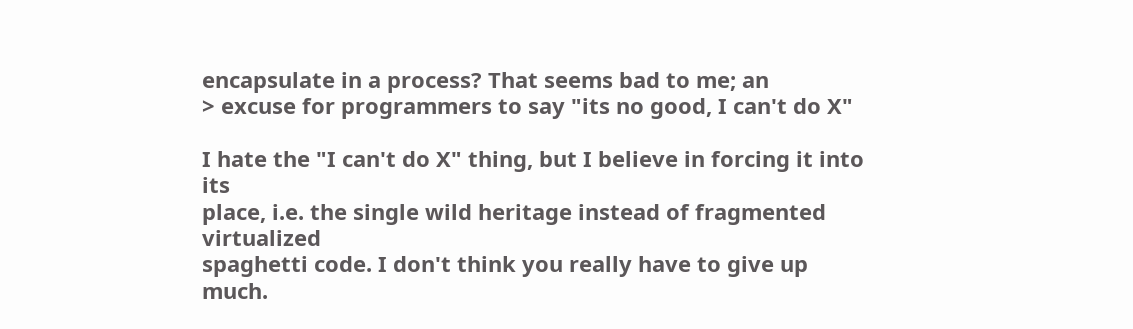encapsulate in a process? That seems bad to me; an
> excuse for programmers to say "its no good, I can't do X"

I hate the "I can't do X" thing, but I believe in forcing it into its
place, i.e. the single wild heritage instead of fragmented virtualized
spaghetti code. I don't think you really have to give up much.